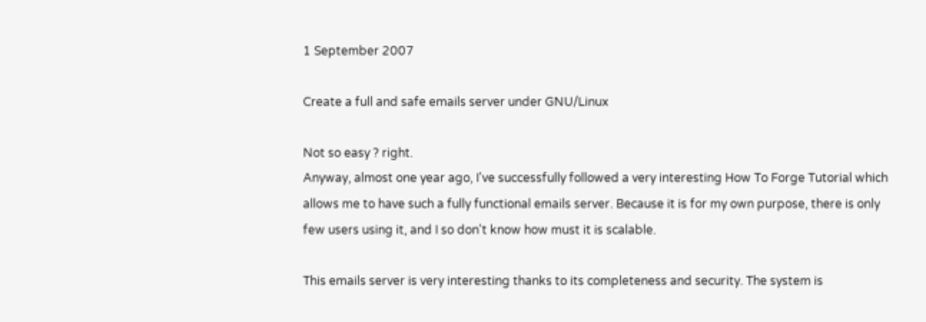1 September 2007

Create a full and safe emails server under GNU/Linux

Not so easy ? right.
Anyway, almost one year ago, I've successfully followed a very interesting How To Forge Tutorial which allows me to have such a fully functional emails server. Because it is for my own purpose, there is only few users using it, and I so don't know how must it is scalable.

This emails server is very interesting thanks to its completeness and security. The system is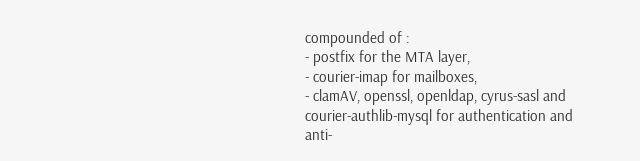compounded of :
- postfix for the MTA layer,
- courier-imap for mailboxes,
- clamAV, openssl, openldap, cyrus-sasl and courier-authlib-mysql for authentication and anti-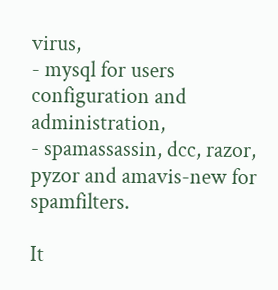virus,
- mysql for users configuration and administration,
- spamassassin, dcc, razor, pyzor and amavis-new for spamfilters.

It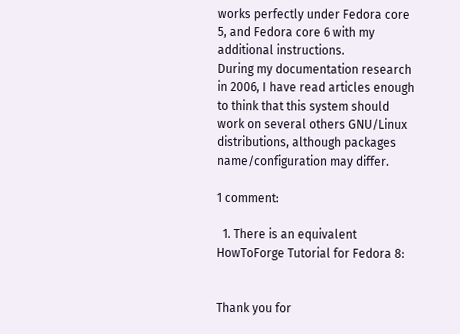works perfectly under Fedora core 5, and Fedora core 6 with my additional instructions.
During my documentation research in 2006, I have read articles enough to think that this system should work on several others GNU/Linux distributions, although packages name/configuration may differ.

1 comment:

  1. There is an equivalent HowToForge Tutorial for Fedora 8:


Thank you for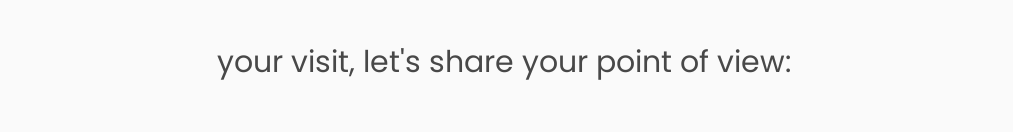your visit, let's share your point of view: